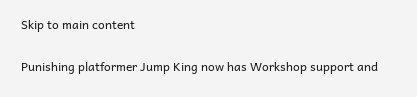Skip to main content

Punishing platformer Jump King now has Workshop support and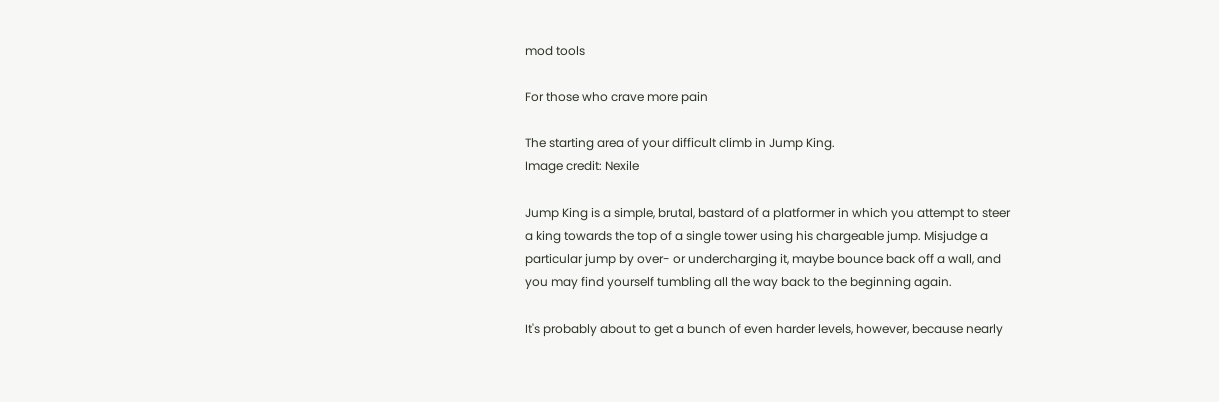mod tools

For those who crave more pain

The starting area of your difficult climb in Jump King.
Image credit: Nexile

Jump King is a simple, brutal, bastard of a platformer in which you attempt to steer a king towards the top of a single tower using his chargeable jump. Misjudge a particular jump by over- or undercharging it, maybe bounce back off a wall, and you may find yourself tumbling all the way back to the beginning again.

It's probably about to get a bunch of even harder levels, however, because nearly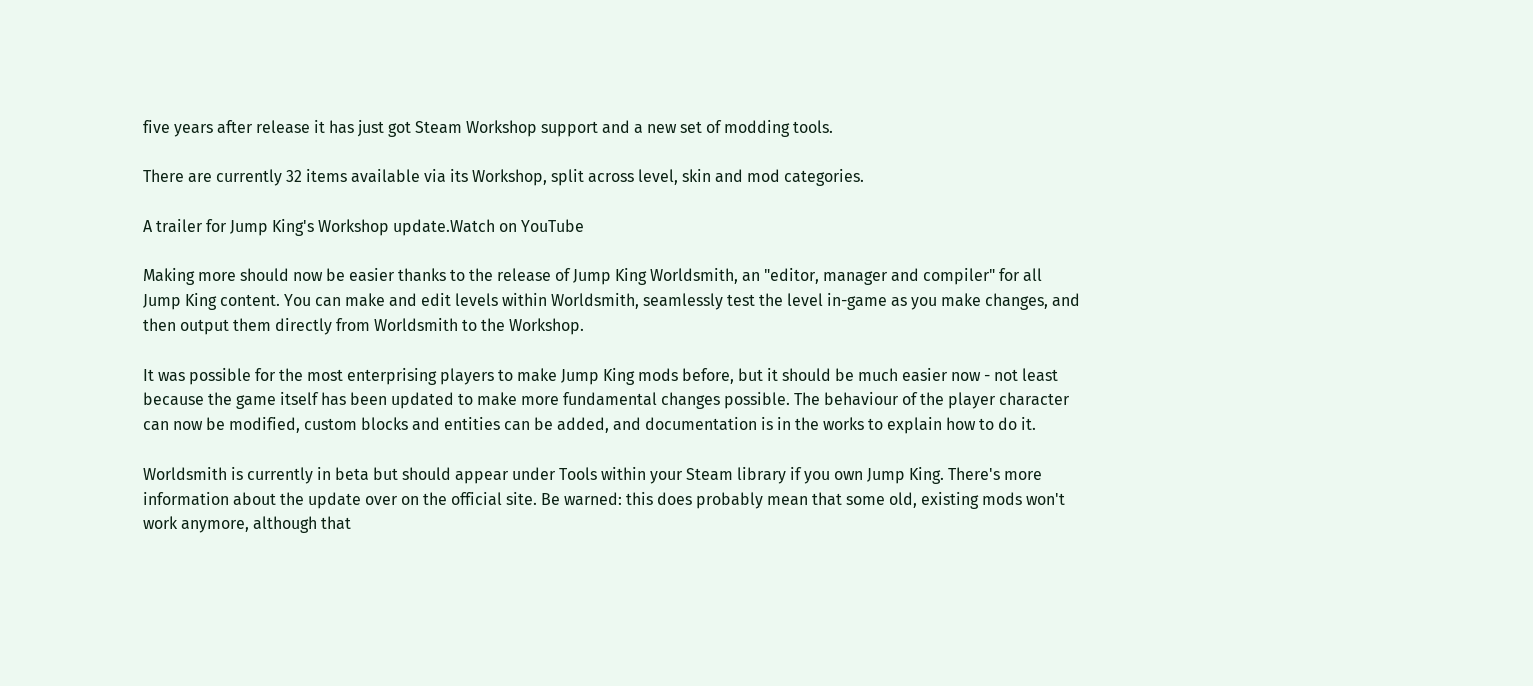five years after release it has just got Steam Workshop support and a new set of modding tools.

There are currently 32 items available via its Workshop, split across level, skin and mod categories.

A trailer for Jump King's Workshop update.Watch on YouTube

Making more should now be easier thanks to the release of Jump King Worldsmith, an "editor, manager and compiler" for all Jump King content. You can make and edit levels within Worldsmith, seamlessly test the level in-game as you make changes, and then output them directly from Worldsmith to the Workshop.

It was possible for the most enterprising players to make Jump King mods before, but it should be much easier now - not least because the game itself has been updated to make more fundamental changes possible. The behaviour of the player character can now be modified, custom blocks and entities can be added, and documentation is in the works to explain how to do it.

Worldsmith is currently in beta but should appear under Tools within your Steam library if you own Jump King. There's more information about the update over on the official site. Be warned: this does probably mean that some old, existing mods won't work anymore, although that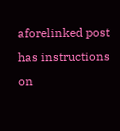aforelinked post has instructions on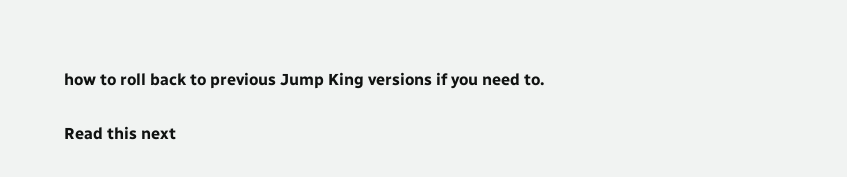how to roll back to previous Jump King versions if you need to.

Read this next